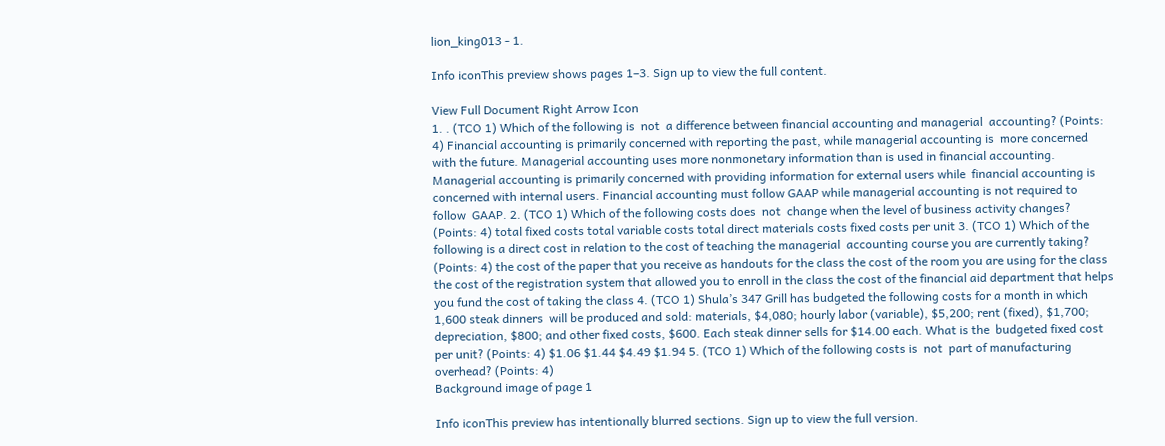lion_king013 - 1.

Info iconThis preview shows pages 1–3. Sign up to view the full content.

View Full Document Right Arrow Icon
1. . (TCO 1) Which of the following is  not  a difference between financial accounting and managerial  accounting? (Points: 4) Financial accounting is primarily concerned with reporting the past, while managerial accounting is  more concerned with the future. Managerial accounting uses more nonmonetary information than is used in financial accounting. Managerial accounting is primarily concerned with providing information for external users while  financial accounting is concerned with internal users. Financial accounting must follow GAAP while managerial accounting is not required to follow  GAAP. 2. (TCO 1) Which of the following costs does  not  change when the level of business activity changes?  (Points: 4) total fixed costs total variable costs total direct materials costs fixed costs per unit 3. (TCO 1) Which of the following is a direct cost in relation to the cost of teaching the managerial  accounting course you are currently taking? (Points: 4) the cost of the paper that you receive as handouts for the class the cost of the room you are using for the class the cost of the registration system that allowed you to enroll in the class the cost of the financial aid department that helps you fund the cost of taking the class 4. (TCO 1) Shula’s 347 Grill has budgeted the following costs for a month in which 1,600 steak dinners  will be produced and sold: materials, $4,080; hourly labor (variable), $5,200; rent (fixed), $1,700;  depreciation, $800; and other fixed costs, $600. Each steak dinner sells for $14.00 each. What is the  budgeted fixed cost per unit? (Points: 4) $1.06 $1.44 $4.49 $1.94 5. (TCO 1) Which of the following costs is  not  part of manufacturing overhead? (Points: 4)
Background image of page 1

Info iconThis preview has intentionally blurred sections. Sign up to view the full version.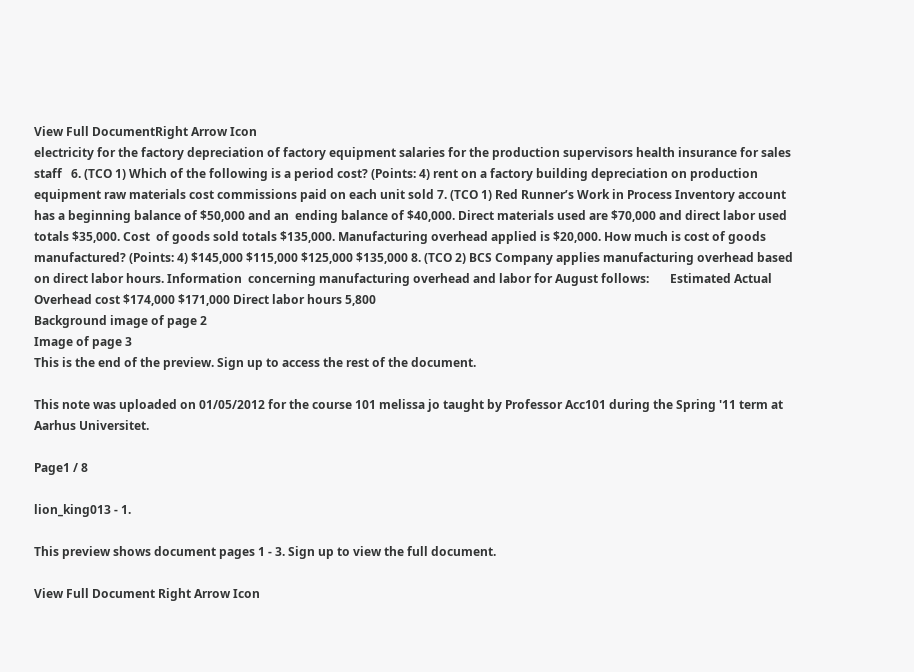View Full DocumentRight Arrow Icon
electricity for the factory depreciation of factory equipment salaries for the production supervisors health insurance for sales staff   6. (TCO 1) Which of the following is a period cost? (Points: 4) rent on a factory building depreciation on production equipment raw materials cost commissions paid on each unit sold 7. (TCO 1) Red Runner’s Work in Process Inventory account has a beginning balance of $50,000 and an  ending balance of $40,000. Direct materials used are $70,000 and direct labor used totals $35,000. Cost  of goods sold totals $135,000. Manufacturing overhead applied is $20,000. How much is cost of goods  manufactured? (Points: 4) $145,000 $115,000 $125,000 $135,000 8. (TCO 2) BCS Company applies manufacturing overhead based on direct labor hours. Information  concerning manufacturing overhead and labor for August follows:       Estimated Actual Overhead cost $174,000 $171,000 Direct labor hours 5,800
Background image of page 2
Image of page 3
This is the end of the preview. Sign up to access the rest of the document.

This note was uploaded on 01/05/2012 for the course 101 melissa jo taught by Professor Acc101 during the Spring '11 term at Aarhus Universitet.

Page1 / 8

lion_king013 - 1.

This preview shows document pages 1 - 3. Sign up to view the full document.

View Full Document Right Arrow Icon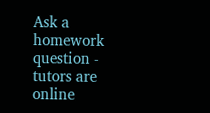Ask a homework question - tutors are online